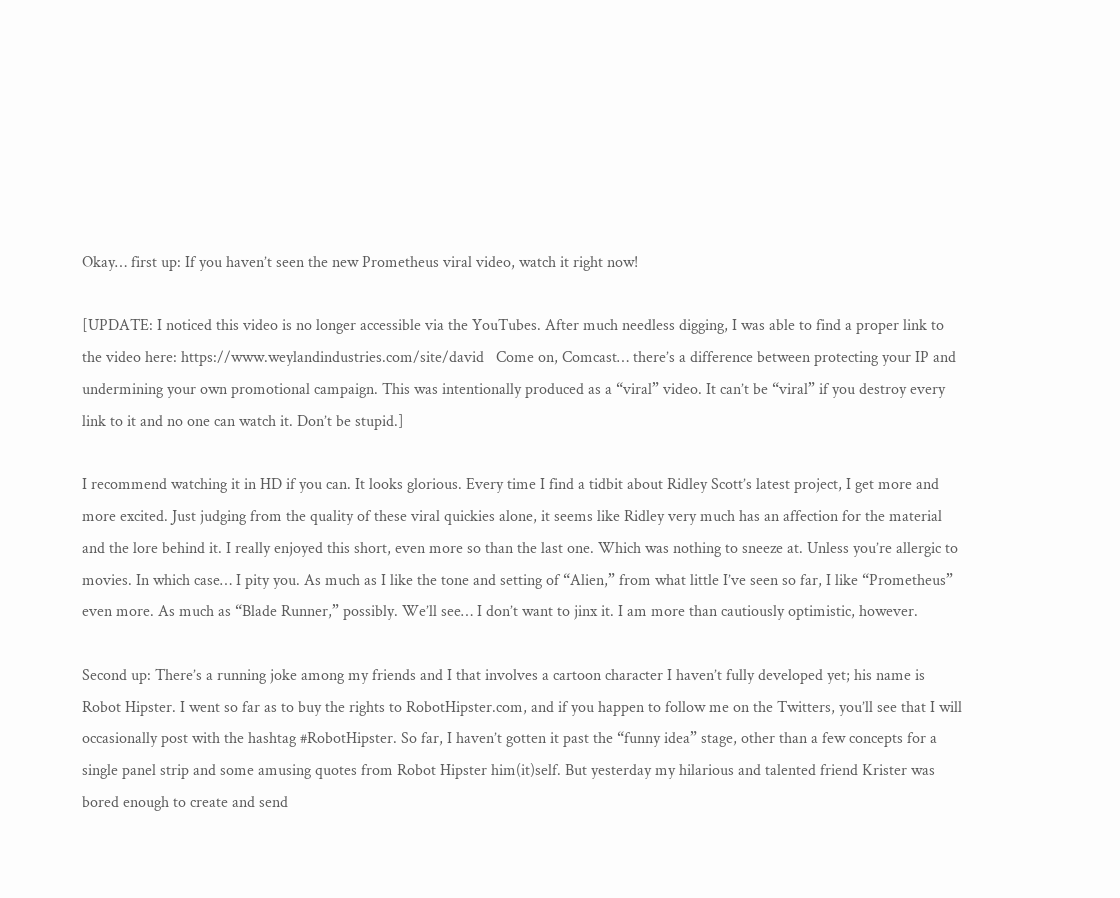Okay… first up: If you haven’t seen the new Prometheus viral video, watch it right now!

[UPDATE: I noticed this video is no longer accessible via the YouTubes. After much needless digging, I was able to find a proper link to the video here: https://www.weylandindustries.com/site/david   Come on, Comcast… there’s a difference between protecting your IP and undermining your own promotional campaign. This was intentionally produced as a “viral” video. It can’t be “viral” if you destroy every link to it and no one can watch it. Don’t be stupid.]

I recommend watching it in HD if you can. It looks glorious. Every time I find a tidbit about Ridley Scott’s latest project, I get more and more excited. Just judging from the quality of these viral quickies alone, it seems like Ridley very much has an affection for the material and the lore behind it. I really enjoyed this short, even more so than the last one. Which was nothing to sneeze at. Unless you’re allergic to movies. In which case… I pity you. As much as I like the tone and setting of “Alien,” from what little I’ve seen so far, I like “Prometheus” even more. As much as “Blade Runner,” possibly. We’ll see… I don’t want to jinx it. I am more than cautiously optimistic, however.

Second up: There’s a running joke among my friends and I that involves a cartoon character I haven’t fully developed yet; his name is Robot Hipster. I went so far as to buy the rights to RobotHipster.com, and if you happen to follow me on the Twitters, you’ll see that I will occasionally post with the hashtag #RobotHipster. So far, I haven’t gotten it past the “funny idea” stage, other than a few concepts for a single panel strip and some amusing quotes from Robot Hipster him(it)self. But yesterday my hilarious and talented friend Krister was bored enough to create and send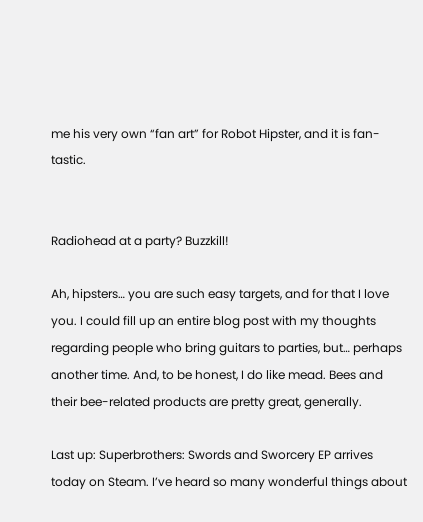me his very own “fan art” for Robot Hipster, and it is fan-tastic.


Radiohead at a party? Buzzkill!

Ah, hipsters… you are such easy targets, and for that I love you. I could fill up an entire blog post with my thoughts regarding people who bring guitars to parties, but… perhaps another time. And, to be honest, I do like mead. Bees and their bee-related products are pretty great, generally.

Last up: Superbrothers: Swords and Sworcery EP arrives today on Steam. I’ve heard so many wonderful things about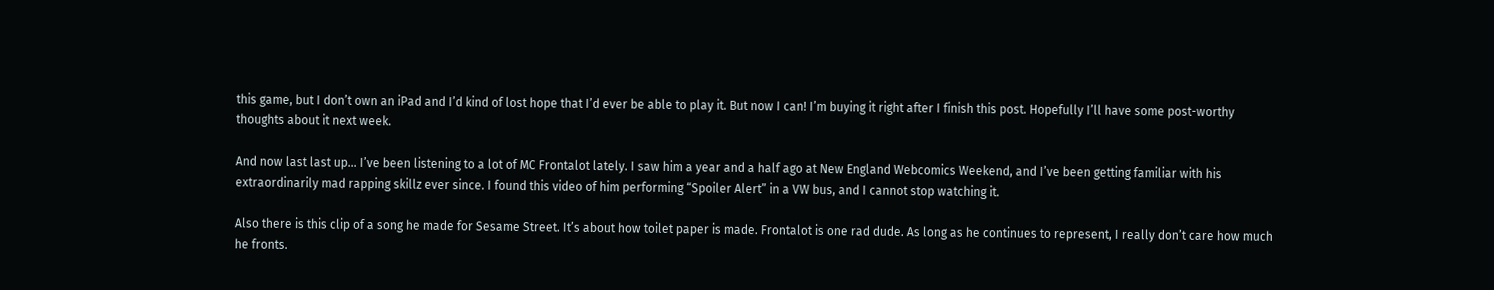this game, but I don’t own an iPad and I’d kind of lost hope that I’d ever be able to play it. But now I can! I’m buying it right after I finish this post. Hopefully I’ll have some post-worthy thoughts about it next week.

And now last last up… I’ve been listening to a lot of MC Frontalot lately. I saw him a year and a half ago at New England Webcomics Weekend, and I’ve been getting familiar with his extraordinarily mad rapping skillz ever since. I found this video of him performing “Spoiler Alert” in a VW bus, and I cannot stop watching it.

Also there is this clip of a song he made for Sesame Street. It’s about how toilet paper is made. Frontalot is one rad dude. As long as he continues to represent, I really don’t care how much he fronts.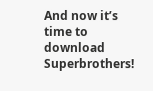And now it’s time to download Superbrothers!